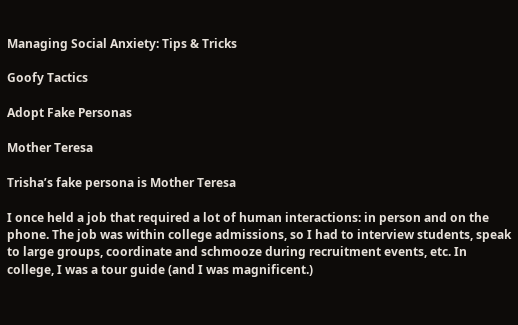Managing Social Anxiety: Tips & Tricks

Goofy Tactics

Adopt Fake Personas

Mother Teresa

Trisha’s fake persona is Mother Teresa

I once held a job that required a lot of human interactions: in person and on the phone. The job was within college admissions, so I had to interview students, speak to large groups, coordinate and schmooze during recruitment events, etc. In college, I was a tour guide (and I was magnificent.)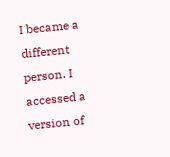I became a different person. I accessed a version of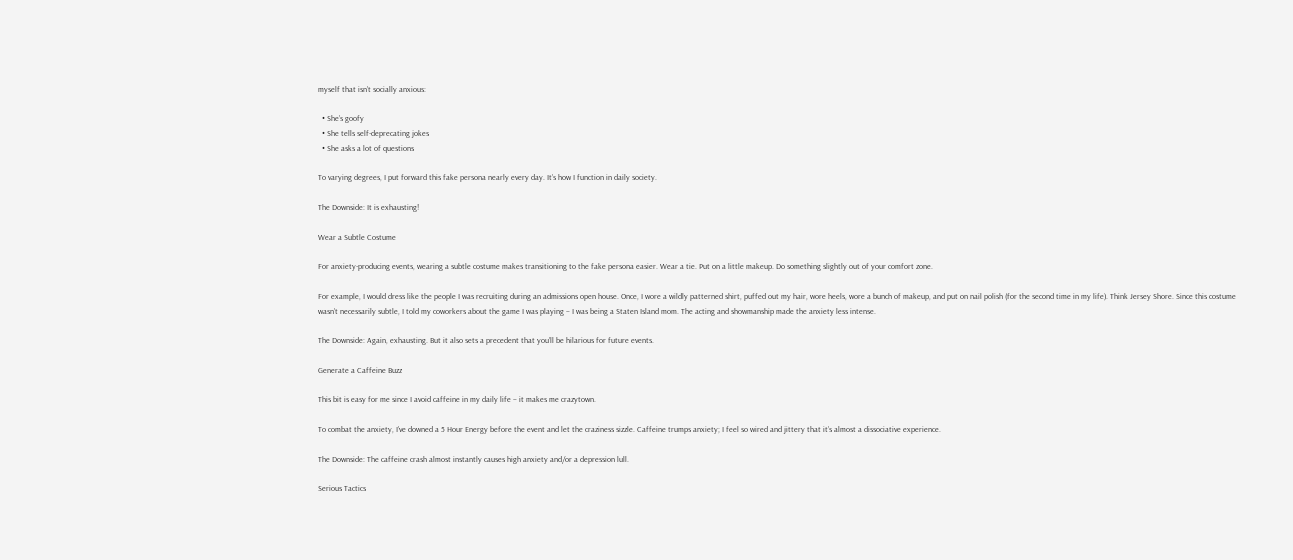myself that isn’t socially anxious:

  • She’s goofy
  • She tells self-deprecating jokes
  • She asks a lot of questions

To varying degrees, I put forward this fake persona nearly every day. It’s how I function in daily society.

The Downside: It is exhausting!

Wear a Subtle Costume

For anxiety-producing events, wearing a subtle costume makes transitioning to the fake persona easier. Wear a tie. Put on a little makeup. Do something slightly out of your comfort zone.

For example, I would dress like the people I was recruiting during an admissions open house. Once, I wore a wildly patterned shirt, puffed out my hair, wore heels, wore a bunch of makeup, and put on nail polish (for the second time in my life). Think Jersey Shore. Since this costume wasn’t necessarily subtle, I told my coworkers about the game I was playing – I was being a Staten Island mom. The acting and showmanship made the anxiety less intense.

The Downside: Again, exhausting. But it also sets a precedent that you’ll be hilarious for future events.

Generate a Caffeine Buzz

This bit is easy for me since I avoid caffeine in my daily life – it makes me crazytown.

To combat the anxiety, I’ve downed a 5 Hour Energy before the event and let the craziness sizzle. Caffeine trumps anxiety; I feel so wired and jittery that it’s almost a dissociative experience.

The Downside: The caffeine crash almost instantly causes high anxiety and/or a depression lull.

Serious Tactics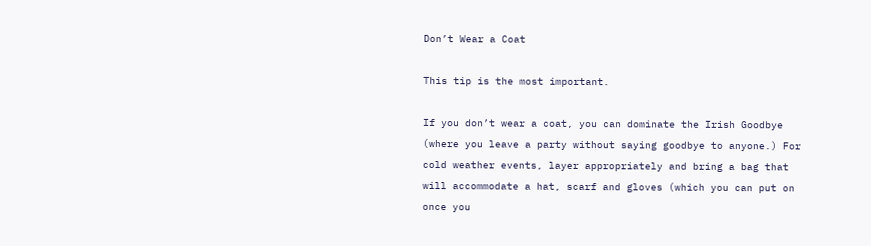Don’t Wear a Coat

This tip is the most important.

If you don’t wear a coat, you can dominate the Irish Goodbye (where you leave a party without saying goodbye to anyone.) For cold weather events, layer appropriately and bring a bag that will accommodate a hat, scarf and gloves (which you can put on once you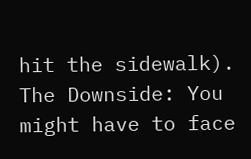hit the sidewalk).
The Downside: You might have to face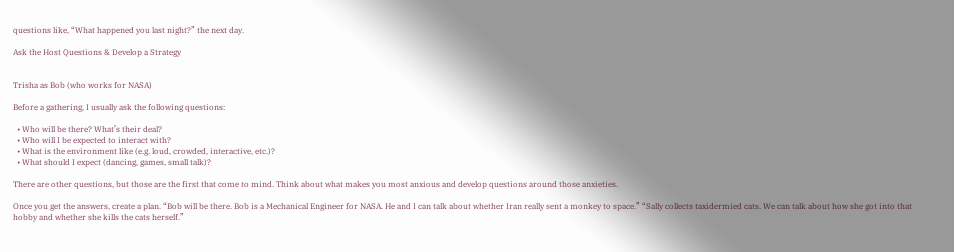questions like, “What happened you last night?” the next day.

Ask the Host Questions & Develop a Strategy


Trisha as Bob (who works for NASA)

Before a gathering, I usually ask the following questions:

  • Who will be there? What’s their deal?
  • Who will I be expected to interact with?
  • What is the environment like (e.g. loud, crowded, interactive, etc.)?
  • What should I expect (dancing, games, small talk)?

There are other questions, but those are the first that come to mind. Think about what makes you most anxious and develop questions around those anxieties.

Once you get the answers, create a plan. “Bob will be there. Bob is a Mechanical Engineer for NASA. He and I can talk about whether Iran really sent a monkey to space.” “Sally collects taxidermied cats. We can talk about how she got into that hobby and whether she kills the cats herself.”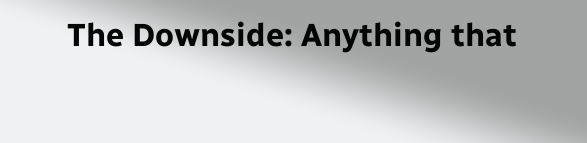The Downside: Anything that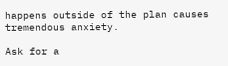happens outside of the plan causes tremendous anxiety.

Ask for a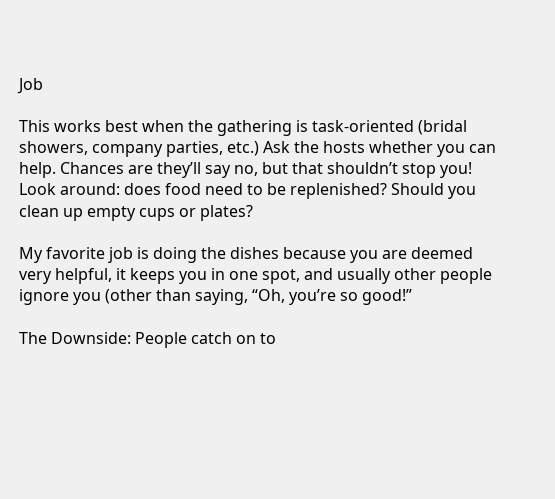Job

This works best when the gathering is task-oriented (bridal showers, company parties, etc.) Ask the hosts whether you can help. Chances are they’ll say no, but that shouldn’t stop you! Look around: does food need to be replenished? Should you clean up empty cups or plates?

My favorite job is doing the dishes because you are deemed very helpful, it keeps you in one spot, and usually other people ignore you (other than saying, “Oh, you’re so good!”

The Downside: People catch on to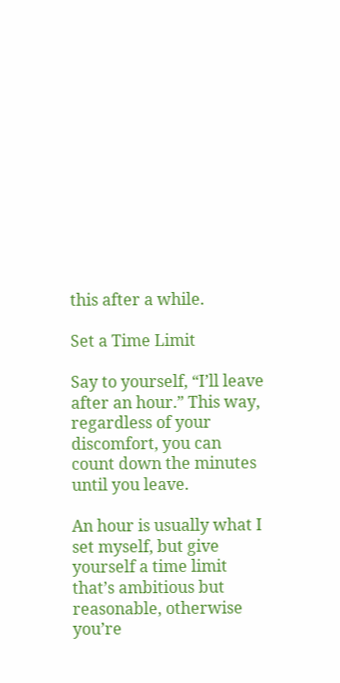this after a while.

Set a Time Limit

Say to yourself, “I’ll leave after an hour.” This way, regardless of your discomfort, you can count down the minutes until you leave.

An hour is usually what I set myself, but give yourself a time limit that’s ambitious but reasonable, otherwise you’re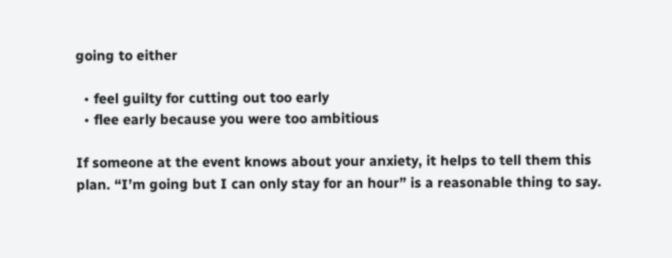going to either

  • feel guilty for cutting out too early
  • flee early because you were too ambitious

If someone at the event knows about your anxiety, it helps to tell them this plan. “I’m going but I can only stay for an hour” is a reasonable thing to say.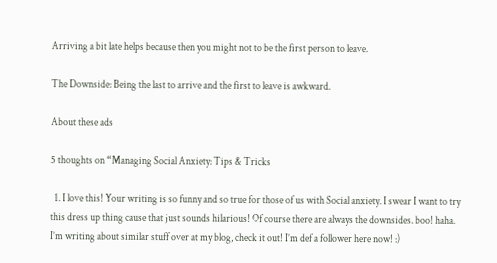Arriving a bit late helps because then you might not to be the first person to leave.

The Downside: Being the last to arrive and the first to leave is awkward.

About these ads

5 thoughts on “Managing Social Anxiety: Tips & Tricks

  1. I love this! Your writing is so funny and so true for those of us with Social anxiety. I swear I want to try this dress up thing cause that just sounds hilarious! Of course there are always the downsides. boo! haha. I’m writing about similar stuff over at my blog, check it out! I’m def a follower here now! :)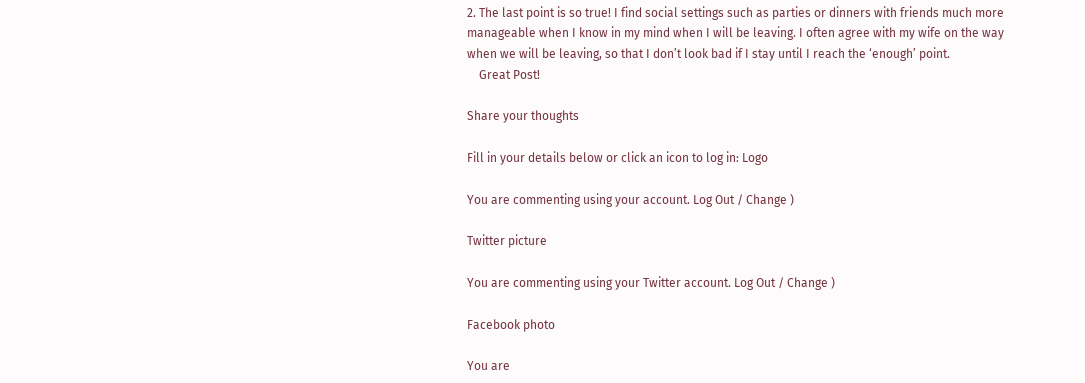2. The last point is so true! I find social settings such as parties or dinners with friends much more manageable when I know in my mind when I will be leaving. I often agree with my wife on the way when we will be leaving, so that I don’t look bad if I stay until I reach the ‘enough’ point.
    Great Post!

Share your thoughts

Fill in your details below or click an icon to log in: Logo

You are commenting using your account. Log Out / Change )

Twitter picture

You are commenting using your Twitter account. Log Out / Change )

Facebook photo

You are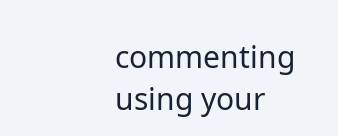commenting using your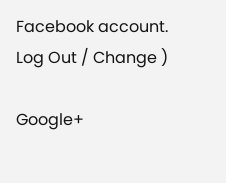Facebook account. Log Out / Change )

Google+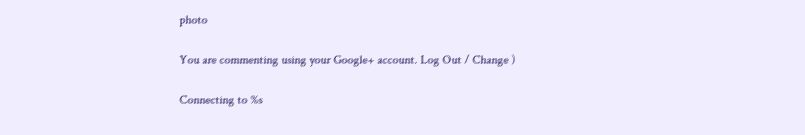photo

You are commenting using your Google+ account. Log Out / Change )

Connecting to %s